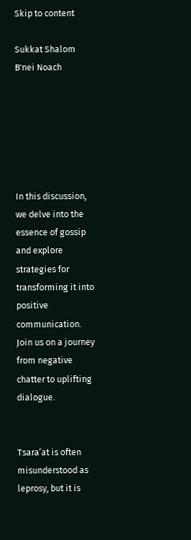Skip to content

Sukkat Shalom B'nei Noach






In this discussion, we delve into the essence of gossip and explore strategies for transforming it into positive communication. Join us on a journey from negative chatter to uplifting dialogue.


Tsara’at is often misunderstood as leprosy, but it is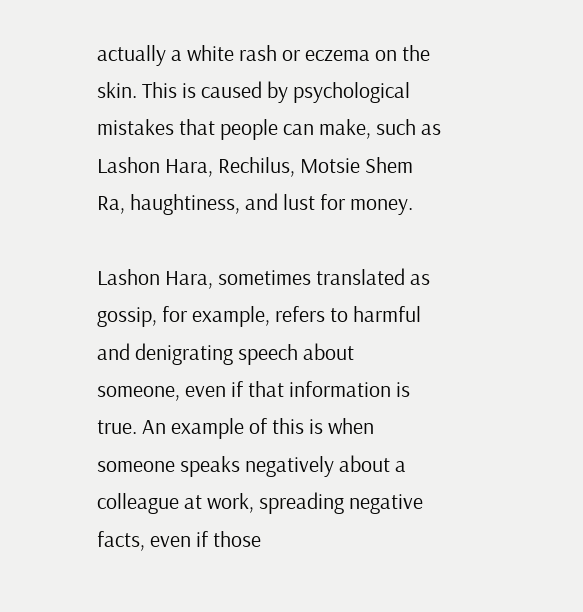actually a white rash or eczema on the skin. This is caused by psychological mistakes that people can make, such as Lashon Hara, Rechilus, Motsie Shem Ra, haughtiness, and lust for money.

Lashon Hara, sometimes translated as gossip, for example, refers to harmful and denigrating speech about someone, even if that information is true. An example of this is when someone speaks negatively about a colleague at work, spreading negative facts, even if those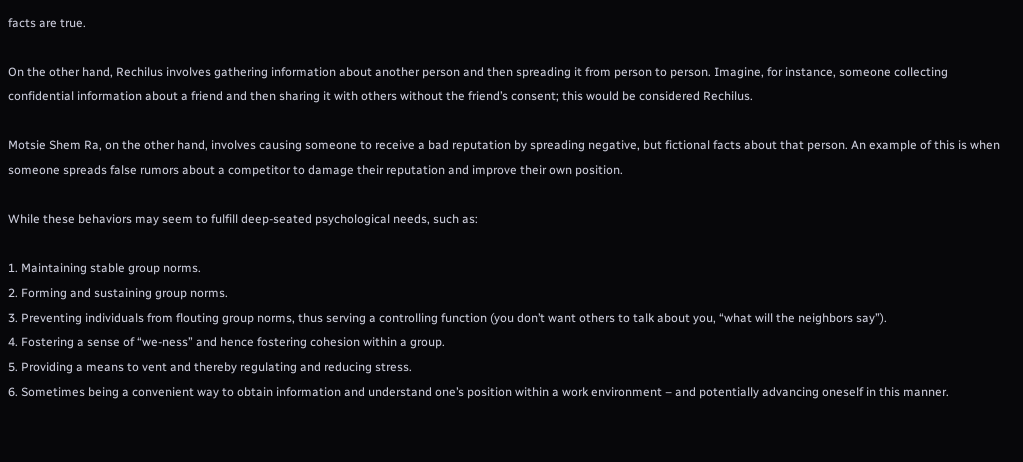facts are true.

On the other hand, Rechilus involves gathering information about another person and then spreading it from person to person. Imagine, for instance, someone collecting confidential information about a friend and then sharing it with others without the friend’s consent; this would be considered Rechilus.

Motsie Shem Ra, on the other hand, involves causing someone to receive a bad reputation by spreading negative, but fictional facts about that person. An example of this is when someone spreads false rumors about a competitor to damage their reputation and improve their own position.

While these behaviors may seem to fulfill deep-seated psychological needs, such as:

1. Maintaining stable group norms.
2. Forming and sustaining group norms.
3. Preventing individuals from flouting group norms, thus serving a controlling function (you don’t want others to talk about you, “what will the neighbors say”).
4. Fostering a sense of “we-ness” and hence fostering cohesion within a group.
5. Providing a means to vent and thereby regulating and reducing stress.
6. Sometimes being a convenient way to obtain information and understand one’s position within a work environment – and potentially advancing oneself in this manner.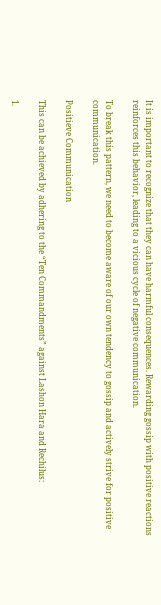It is important to recognize that they can have harmful consequences. Rewarding gossip with positive reactions reinforces this behavior, leading to a vicious cycle of negative communication.

To break this pattern, we need to become aware of our own tendency to gossip and actively strive for positive communication.

Positieve Communication

This can be achieved by adhering to the “Ten Commandments” against Lashon Hara and Rechilus:

1.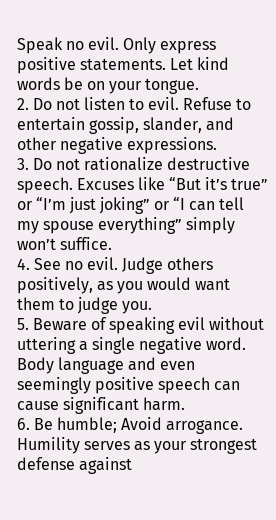Speak no evil. Only express positive statements. Let kind words be on your tongue.
2. Do not listen to evil. Refuse to entertain gossip, slander, and other negative expressions.
3. Do not rationalize destructive speech. Excuses like “But it’s true” or “I’m just joking” or “I can tell my spouse everything” simply won’t suffice.
4. See no evil. Judge others positively, as you would want them to judge you.
5. Beware of speaking evil without uttering a single negative word. Body language and even seemingly positive speech can cause significant harm.
6. Be humble; Avoid arrogance. Humility serves as your strongest defense against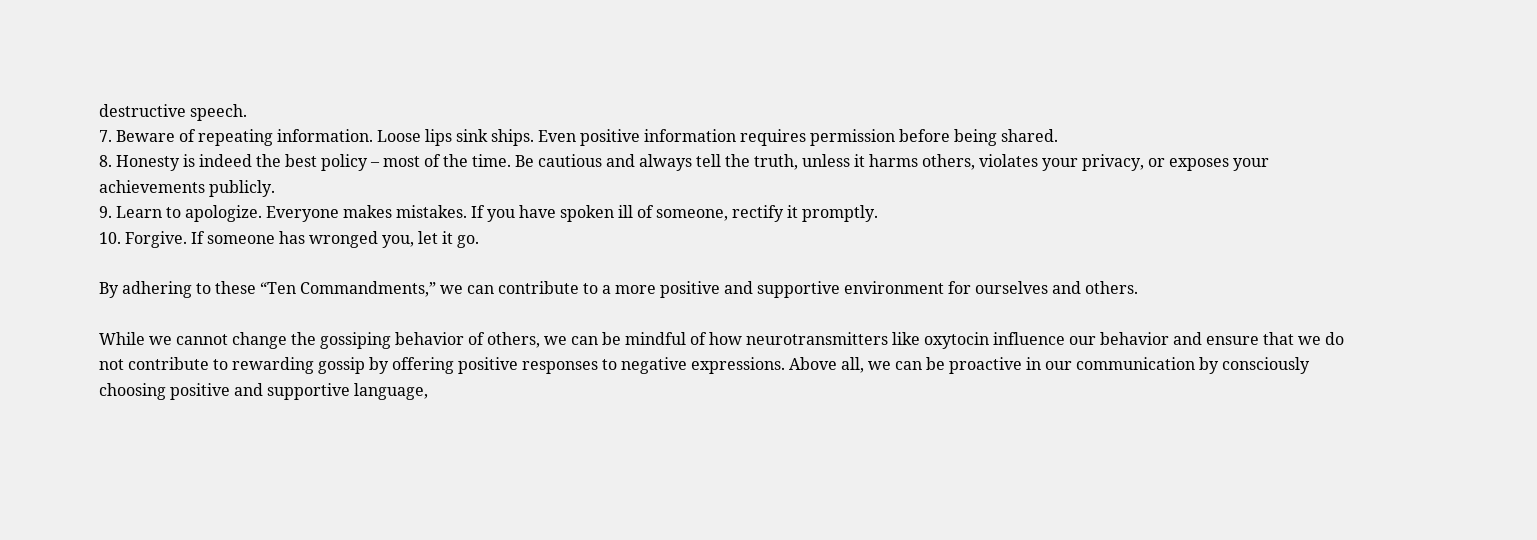destructive speech.
7. Beware of repeating information. Loose lips sink ships. Even positive information requires permission before being shared.
8. Honesty is indeed the best policy – most of the time. Be cautious and always tell the truth, unless it harms others, violates your privacy, or exposes your achievements publicly.
9. Learn to apologize. Everyone makes mistakes. If you have spoken ill of someone, rectify it promptly.
10. Forgive. If someone has wronged you, let it go.

By adhering to these “Ten Commandments,” we can contribute to a more positive and supportive environment for ourselves and others.

While we cannot change the gossiping behavior of others, we can be mindful of how neurotransmitters like oxytocin influence our behavior and ensure that we do not contribute to rewarding gossip by offering positive responses to negative expressions. Above all, we can be proactive in our communication by consciously choosing positive and supportive language,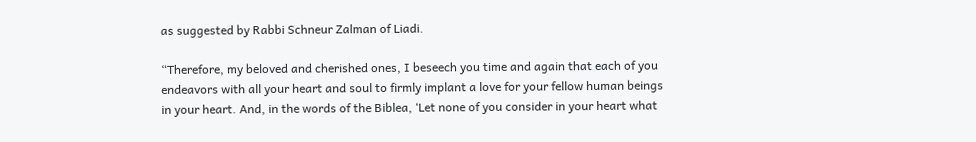as suggested by Rabbi Schneur Zalman of Liadi.

“Therefore, my beloved and cherished ones, I beseech you time and again that each of you endeavors with all your heart and soul to firmly implant a love for your fellow human beings in your heart. And, in the words of the Biblea, ‘Let none of you consider in your heart what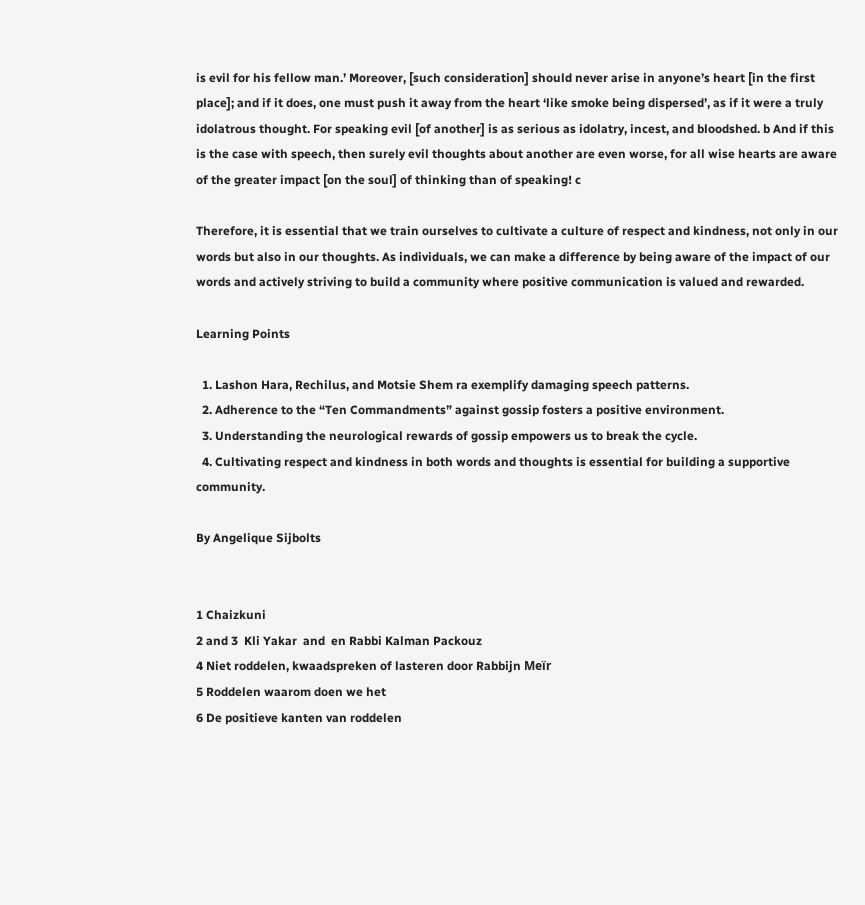is evil for his fellow man.’ Moreover, [such consideration] should never arise in anyone’s heart [in the first place]; and if it does, one must push it away from the heart ‘like smoke being dispersed’, as if it were a truly idolatrous thought. For speaking evil [of another] is as serious as idolatry, incest, and bloodshed. b And if this is the case with speech, then surely evil thoughts about another are even worse, for all wise hearts are aware of the greater impact [on the soul] of thinking than of speaking! c

Therefore, it is essential that we train ourselves to cultivate a culture of respect and kindness, not only in our words but also in our thoughts. As individuals, we can make a difference by being aware of the impact of our words and actively striving to build a community where positive communication is valued and rewarded.

Learning Points

  1. Lashon Hara, Rechilus, and Motsie Shem ra exemplify damaging speech patterns.
  2. Adherence to the “Ten Commandments” against gossip fosters a positive environment.
  3. Understanding the neurological rewards of gossip empowers us to break the cycle.
  4. Cultivating respect and kindness in both words and thoughts is essential for building a supportive community.

By Angelique Sijbolts


1 Chaizkuni
2 and 3  Kli Yakar  and  en Rabbi Kalman Packouz
4 Niet roddelen, kwaadspreken of lasteren door Rabbijn Meïr
5 Roddelen waarom doen we het
6 De positieve kanten van roddelen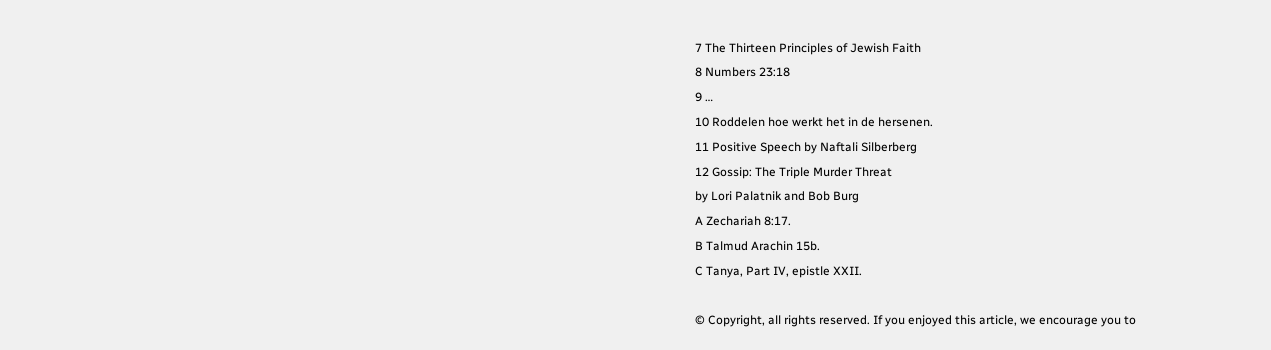7 The Thirteen Principles of Jewish Faith
8 Numbers 23:18
9 …
10 Roddelen hoe werkt het in de hersenen.
11 Positive Speech by Naftali Silberberg
12 Gossip: The Triple Murder Threat
by Lori Palatnik and Bob Burg
A Zechariah 8:17.
B Talmud Arachin 15b.
C Tanya, Part IV, epistle XXII.

© Copyright, all rights reserved. If you enjoyed this article, we encourage you to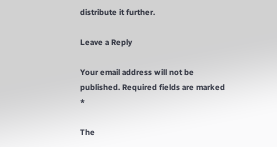distribute it further.

Leave a Reply

Your email address will not be published. Required fields are marked *

The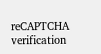reCAPTCHA verification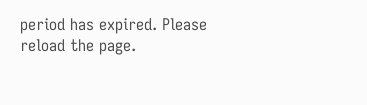period has expired. Please reload the page.